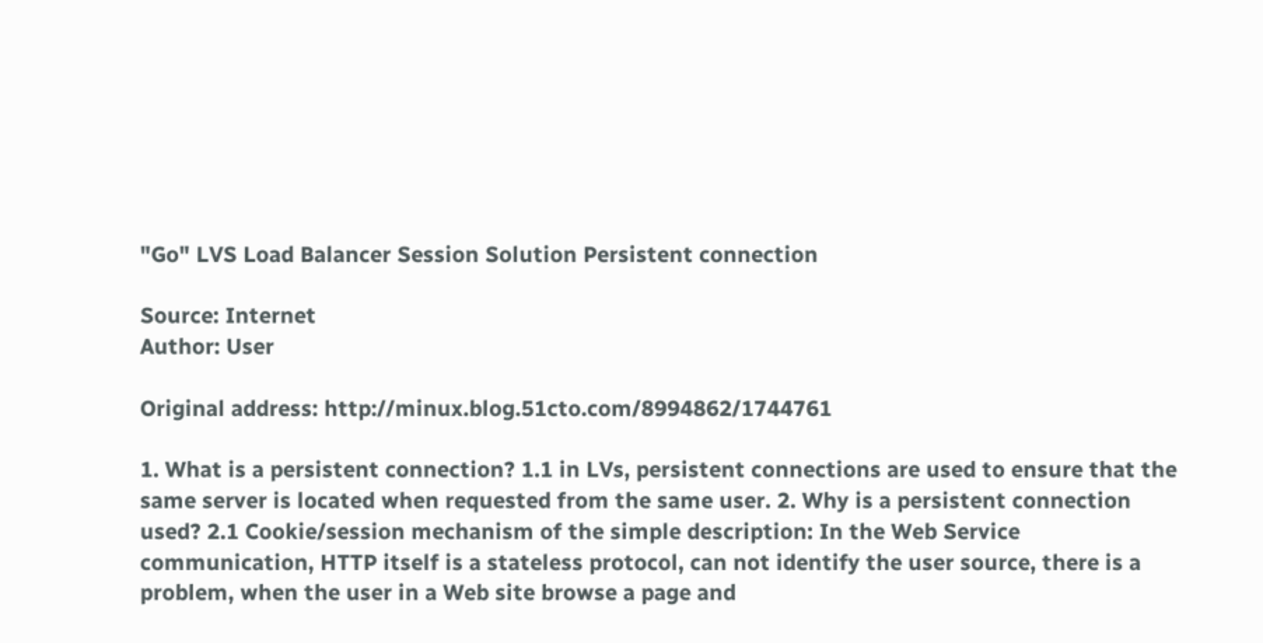"Go" LVS Load Balancer Session Solution Persistent connection

Source: Internet
Author: User

Original address: http://minux.blog.51cto.com/8994862/1744761

1. What is a persistent connection? 1.1 in LVs, persistent connections are used to ensure that the same server is located when requested from the same user. 2. Why is a persistent connection used? 2.1 Cookie/session mechanism of the simple description: In the Web Service communication, HTTP itself is a stateless protocol, can not identify the user source, there is a problem, when the user in a Web site browse a page and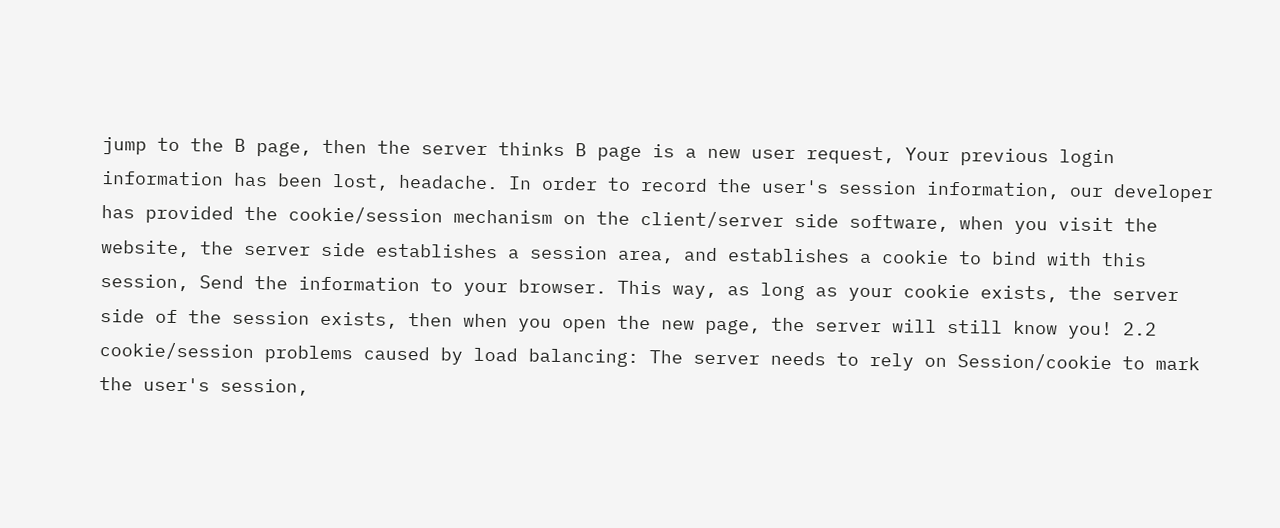jump to the B page, then the server thinks B page is a new user request, Your previous login information has been lost, headache. In order to record the user's session information, our developer has provided the cookie/session mechanism on the client/server side software, when you visit the website, the server side establishes a session area, and establishes a cookie to bind with this session, Send the information to your browser. This way, as long as your cookie exists, the server side of the session exists, then when you open the new page, the server will still know you! 2.2 cookie/session problems caused by load balancing: The server needs to rely on Session/cookie to mark the user's session,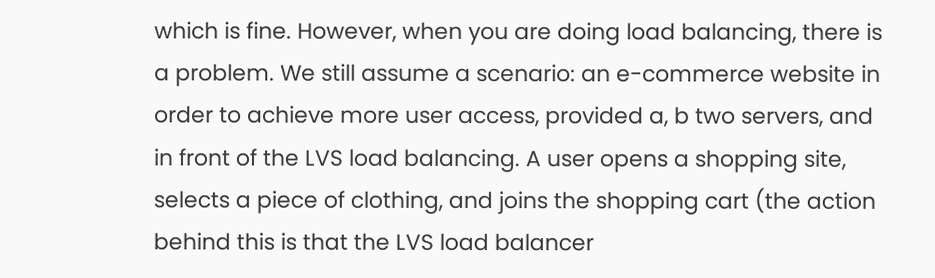which is fine. However, when you are doing load balancing, there is a problem. We still assume a scenario: an e-commerce website in order to achieve more user access, provided a, b two servers, and in front of the LVS load balancing. A user opens a shopping site, selects a piece of clothing, and joins the shopping cart (the action behind this is that the LVS load balancer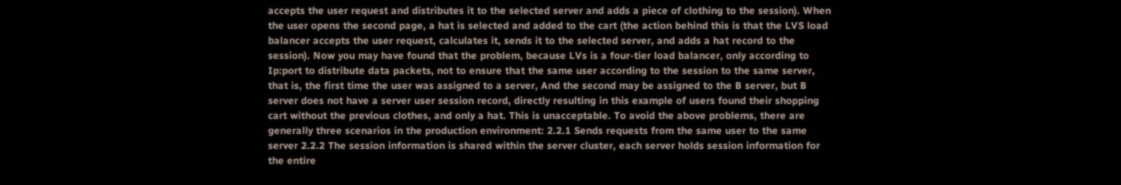accepts the user request and distributes it to the selected server and adds a piece of clothing to the session). When the user opens the second page, a hat is selected and added to the cart (the action behind this is that the LVS load balancer accepts the user request, calculates it, sends it to the selected server, and adds a hat record to the session). Now you may have found that the problem, because LVs is a four-tier load balancer, only according to Ip:port to distribute data packets, not to ensure that the same user according to the session to the same server, that is, the first time the user was assigned to a server, And the second may be assigned to the B server, but B server does not have a server user session record, directly resulting in this example of users found their shopping cart without the previous clothes, and only a hat. This is unacceptable. To avoid the above problems, there are generally three scenarios in the production environment: 2.2.1 Sends requests from the same user to the same server 2.2.2 The session information is shared within the server cluster, each server holds session information for the entire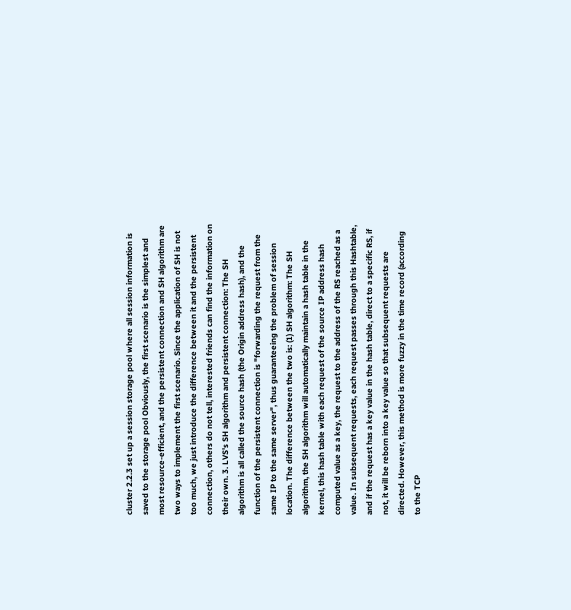cluster 2.2.3 set up a session storage pool where all session information is saved to the storage pool Obviously, the first scenario is the simplest and most resource-efficient, and the persistent connection and SH algorithm are two ways to implement the first scenario. Since the application of SH is not too much, we just introduce the difference between it and the persistent connection, others do not tell, interested friends can find the information on their own. 3. LVS's SH algorithm and persistent connection: The SH algorithm is all called the source hash (the Origin address hash), and the function of the persistent connection is "forwarding the request from the same IP to the same server", thus guaranteeing the problem of session location. The difference between the two is: (1) SH algorithm: The SH algorithm, the SH algorithm will automatically maintain a hash table in the kernel, this hash table with each request of the source IP address hash computed value as a key, the request to the address of the RS reached as a value. In subsequent requests, each request passes through this Hashtable, and if the request has a key value in the hash table, direct to a specific RS, if not, it will be reborn into a key value so that subsequent requests are directed. However, this method is more fuzzy in the time record (according to the TCP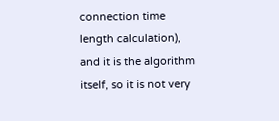connection time length calculation), and it is the algorithm itself, so it is not very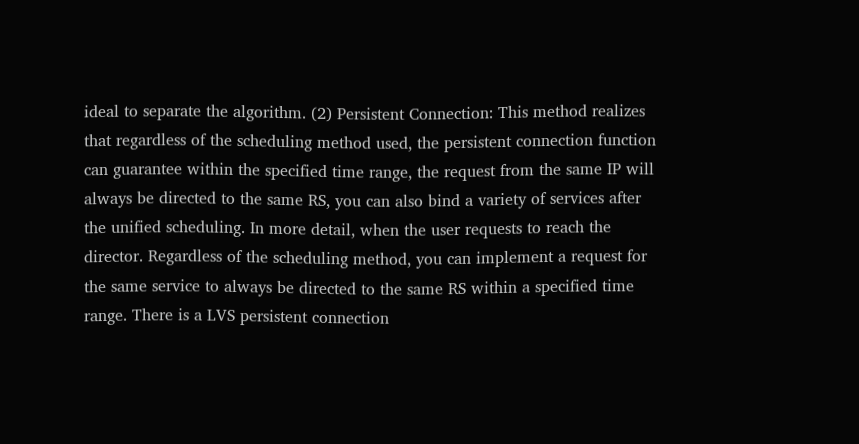ideal to separate the algorithm. (2) Persistent Connection: This method realizes that regardless of the scheduling method used, the persistent connection function can guarantee within the specified time range, the request from the same IP will always be directed to the same RS, you can also bind a variety of services after the unified scheduling. In more detail, when the user requests to reach the director. Regardless of the scheduling method, you can implement a request for the same service to always be directed to the same RS within a specified time range. There is a LVS persistent connection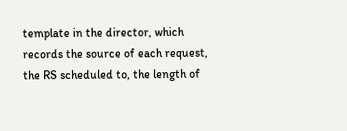template in the director, which records the source of each request, the RS scheduled to, the length of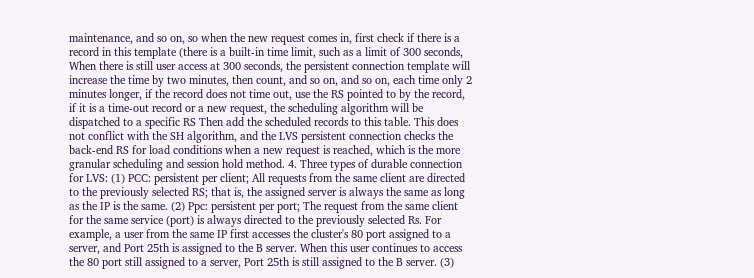maintenance, and so on, so when the new request comes in, first check if there is a record in this template (there is a built-in time limit, such as a limit of 300 seconds, When there is still user access at 300 seconds, the persistent connection template will increase the time by two minutes, then count, and so on, and so on, each time only 2 minutes longer, if the record does not time out, use the RS pointed to by the record, if it is a time-out record or a new request, the scheduling algorithm will be dispatched to a specific RS Then add the scheduled records to this table. This does not conflict with the SH algorithm, and the LVS persistent connection checks the back-end RS for load conditions when a new request is reached, which is the more granular scheduling and session hold method. 4. Three types of durable connection for LVS: (1) PCC: persistent per client; All requests from the same client are directed to the previously selected RS; that is, the assigned server is always the same as long as the IP is the same. (2) Ppc: persistent per port; The request from the same client for the same service (port) is always directed to the previously selected Rs. For example, a user from the same IP first accesses the cluster's 80 port assigned to a server, and Port 25th is assigned to the B server. When this user continues to access the 80 port still assigned to a server, Port 25th is still assigned to the B server. (3)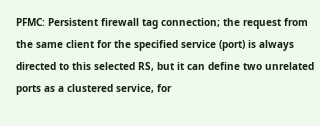PFMC: Persistent firewall tag connection; the request from the same client for the specified service (port) is always directed to this selected RS, but it can define two unrelated ports as a clustered service, for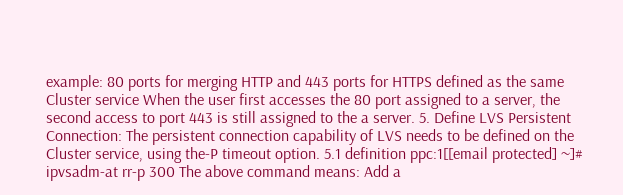example: 80 ports for merging HTTP and 443 ports for HTTPS defined as the same Cluster service When the user first accesses the 80 port assigned to a server, the second access to port 443 is still assigned to the a server. 5. Define LVS Persistent Connection: The persistent connection capability of LVS needs to be defined on the Cluster service, using the-P timeout option. 5.1 definition ppc:1[[email protected] ~]# ipvsadm-at rr-p 300 The above command means: Add a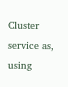Cluster service as, using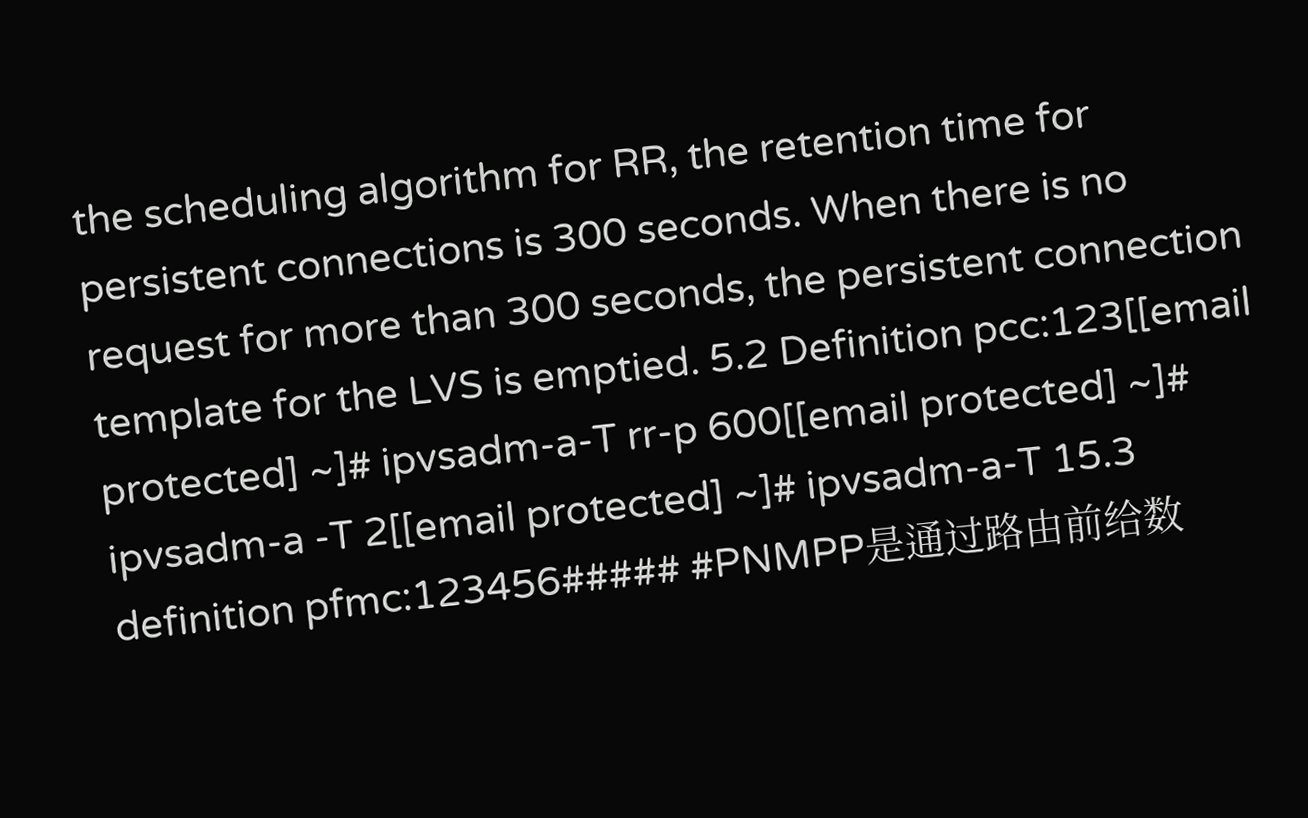the scheduling algorithm for RR, the retention time for persistent connections is 300 seconds. When there is no request for more than 300 seconds, the persistent connection template for the LVS is emptied. 5.2 Definition pcc:123[[email protected] ~]# ipvsadm-a-T rr-p 600[[email protected] ~]# ipvsadm-a -T 2[[email protected] ~]# ipvsadm-a-T 15.3 definition pfmc:123456##### #PNMPP是通过路由前给数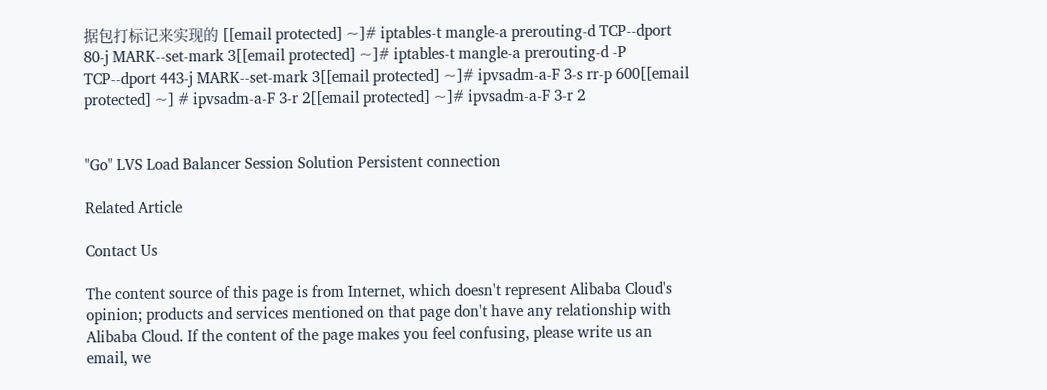据包打标记来实现的 [[email protected] ~]# iptables-t mangle-a prerouting-d TCP--dport 80-j MARK--set-mark 3[[email protected] ~]# iptables-t mangle-a prerouting-d -P TCP--dport 443-j MARK--set-mark 3[[email protected] ~]# ipvsadm-a-F 3-s rr-p 600[[email protected] ~] # ipvsadm-a-F 3-r 2[[email protected] ~]# ipvsadm-a-F 3-r 2


"Go" LVS Load Balancer Session Solution Persistent connection

Related Article

Contact Us

The content source of this page is from Internet, which doesn't represent Alibaba Cloud's opinion; products and services mentioned on that page don't have any relationship with Alibaba Cloud. If the content of the page makes you feel confusing, please write us an email, we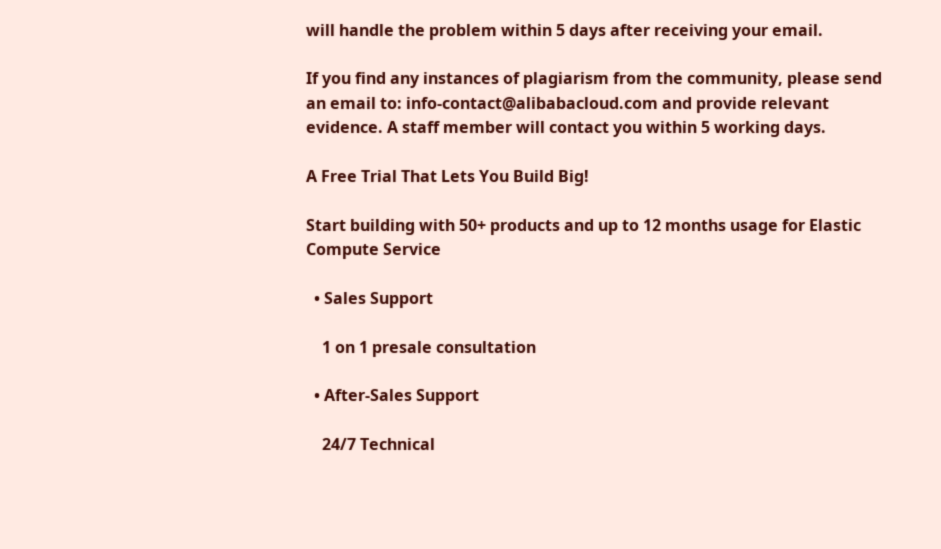will handle the problem within 5 days after receiving your email.

If you find any instances of plagiarism from the community, please send an email to: info-contact@alibabacloud.com and provide relevant evidence. A staff member will contact you within 5 working days.

A Free Trial That Lets You Build Big!

Start building with 50+ products and up to 12 months usage for Elastic Compute Service

  • Sales Support

    1 on 1 presale consultation

  • After-Sales Support

    24/7 Technical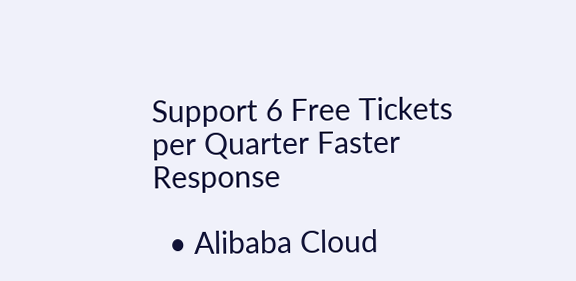Support 6 Free Tickets per Quarter Faster Response

  • Alibaba Cloud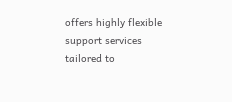offers highly flexible support services tailored to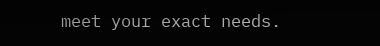meet your exact needs.